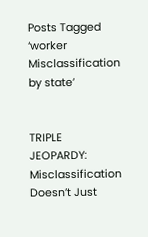Posts Tagged ‘worker Misclassification by state’


TRIPLE JEOPARDY: Misclassification Doesn’t Just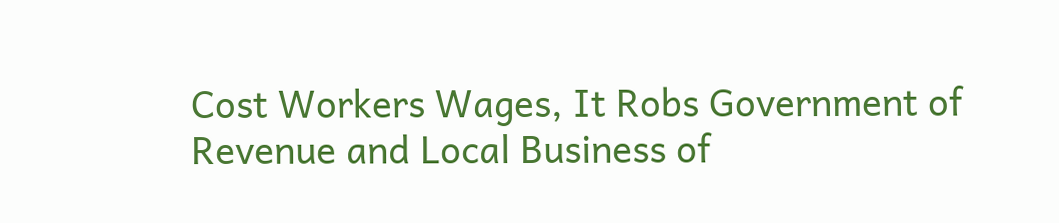Cost Workers Wages, It Robs Government of Revenue and Local Business of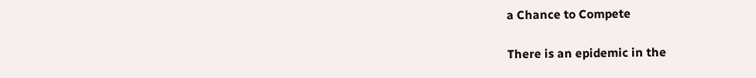a Chance to Compete

There is an epidemic in the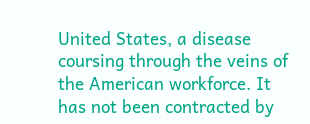United States, a disease coursing through the veins of the American workforce. It has not been contracted by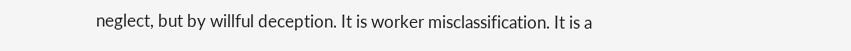neglect, but by willful deception. It is worker misclassification. It is a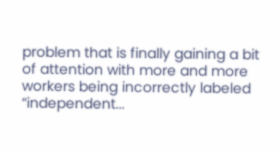problem that is finally gaining a bit of attention with more and more workers being incorrectly labeled “independent...